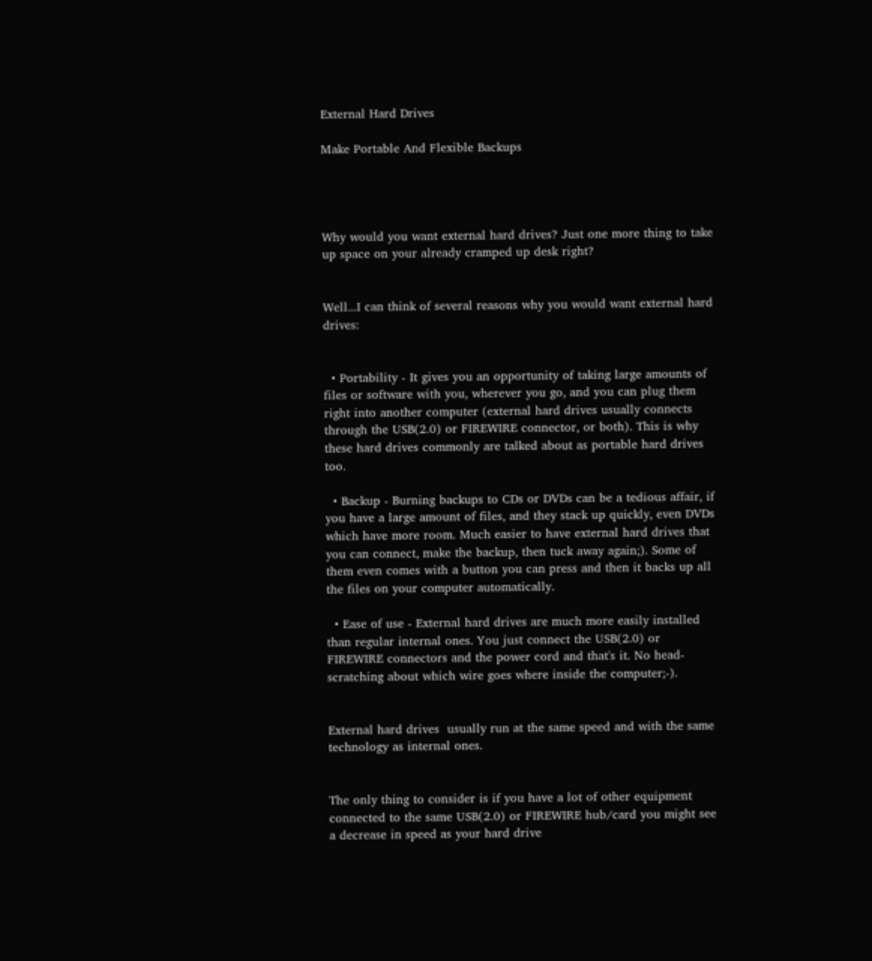External Hard Drives

Make Portable And Flexible Backups




Why would you want external hard drives? Just one more thing to take up space on your already cramped up desk right?


Well...I can think of several reasons why you would want external hard drives:


  • Portability - It gives you an opportunity of taking large amounts of files or software with you, wherever you go, and you can plug them right into another computer (external hard drives usually connects through the USB(2.0) or FIREWIRE connector, or both). This is why these hard drives commonly are talked about as portable hard drives too.

  • Backup - Burning backups to CDs or DVDs can be a tedious affair, if you have a large amount of files, and they stack up quickly, even DVDs which have more room. Much easier to have external hard drives that you can connect, make the backup, then tuck away again;). Some of them even comes with a button you can press and then it backs up all the files on your computer automatically.

  • Ease of use - External hard drives are much more easily installed than regular internal ones. You just connect the USB(2.0) or FIREWIRE connectors and the power cord and that's it. No head-scratching about which wire goes where inside the computer;-).


External hard drives  usually run at the same speed and with the same technology as internal ones.


The only thing to consider is if you have a lot of other equipment connected to the same USB(2.0) or FIREWIRE hub/card you might see a decrease in speed as your hard drive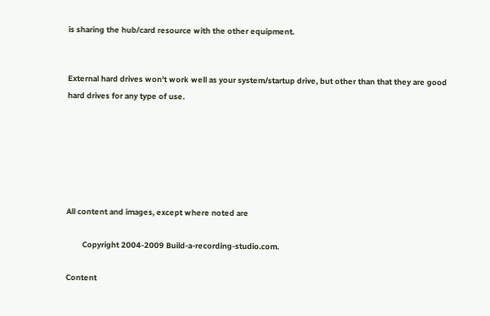is sharing the hub/card resource with the other equipment.


External hard drives won't work well as your system/startup drive, but other than that they are good hard drives for any type of use.






All content and images, except where noted are

        Copyright 2004-2009 Build-a-recording-studio.com.

Content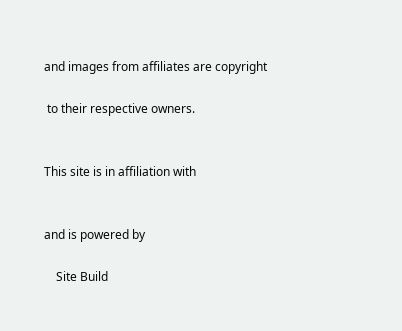and images from affiliates are copyright

 to their respective owners.


This site is in affiliation with


and is powered by

    Site Build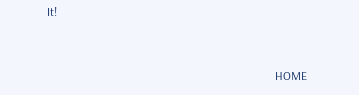It!


                                                                            HOME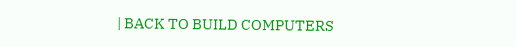| BACK TO BUILD COMPUTERS